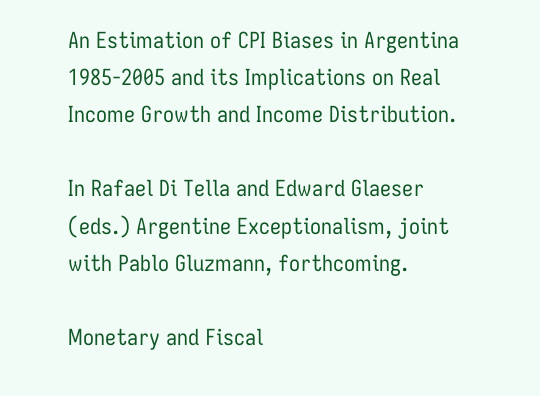An Estimation of CPI Biases in Argentina 1985-2005 and its Implications on Real Income Growth and Income Distribution.

In Rafael Di Tella and Edward Glaeser (eds.) Argentine Exceptionalism, joint with Pablo Gluzmann, forthcoming.

Monetary and Fiscal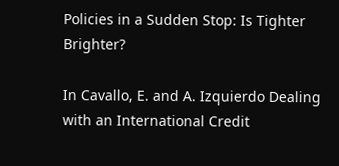Policies in a Sudden Stop: Is Tighter Brighter?

In Cavallo, E. and A. Izquierdo Dealing with an International Credit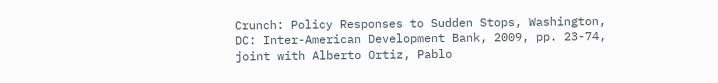Crunch: Policy Responses to Sudden Stops, Washington, DC: Inter-American Development Bank, 2009, pp. 23-74, joint with Alberto Ortiz, Pablo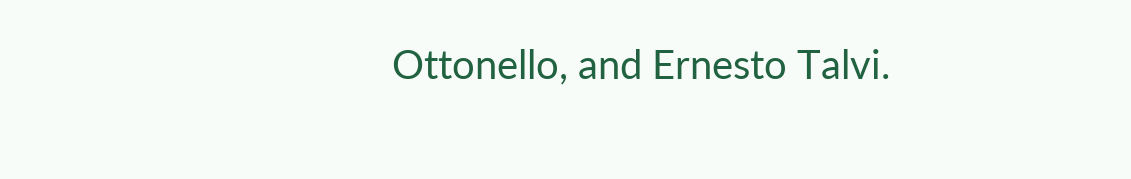Ottonello, and Ernesto Talvi.